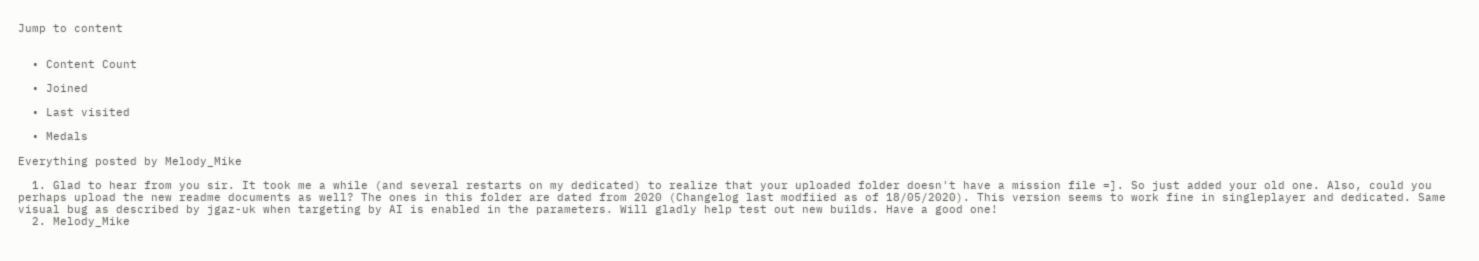Jump to content


  • Content Count

  • Joined

  • Last visited

  • Medals

Everything posted by Melody_Mike

  1. Glad to hear from you sir. It took me a while (and several restarts on my dedicated) to realize that your uploaded folder doesn't have a mission file =]. So just added your old one. Also, could you perhaps upload the new readme documents as well? The ones in this folder are dated from 2020 (Changelog last modfiied as of 18/05/2020). This version seems to work fine in singleplayer and dedicated. Same visual bug as described by jgaz-uk when targeting by AI is enabled in the parameters. Will gladly help test out new builds. Have a good one!
  2. Melody_Mike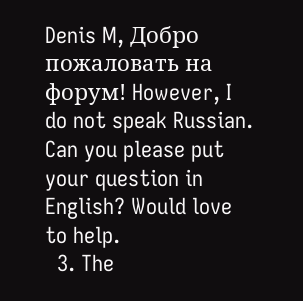Denis M, Добро пожаловать на форум! However, I do not speak Russian. Can you please put your question in English? Would love to help.
  3. The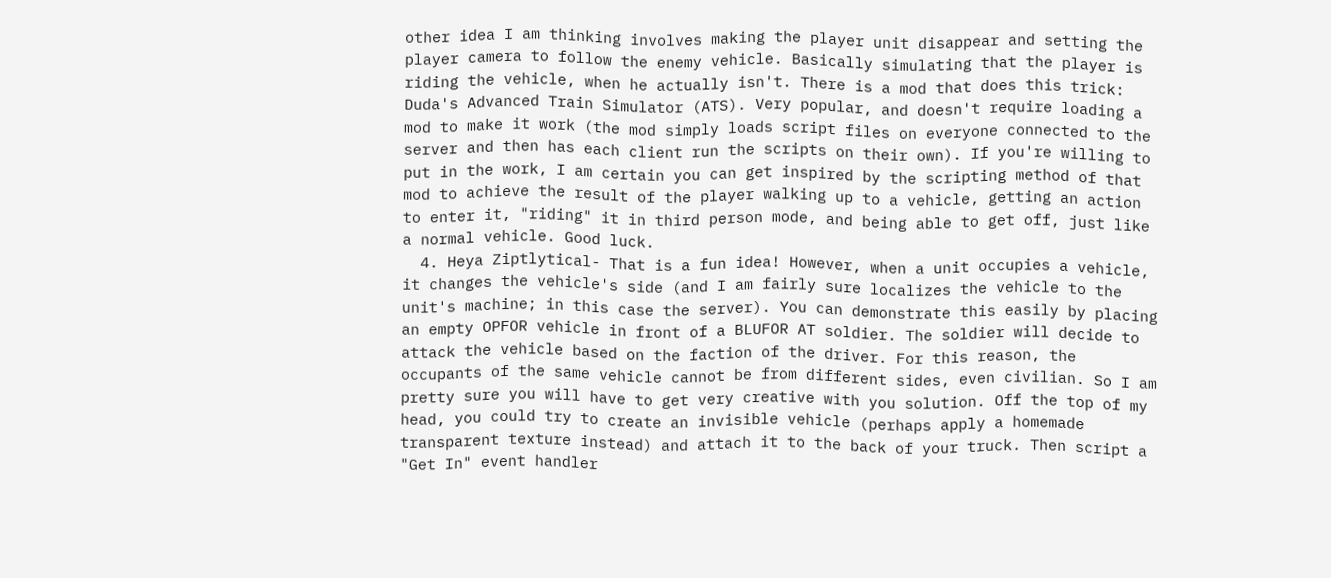other idea I am thinking involves making the player unit disappear and setting the player camera to follow the enemy vehicle. Basically simulating that the player is riding the vehicle, when he actually isn't. There is a mod that does this trick: Duda's Advanced Train Simulator (ATS). Very popular, and doesn't require loading a mod to make it work (the mod simply loads script files on everyone connected to the server and then has each client run the scripts on their own). If you're willing to put in the work, I am certain you can get inspired by the scripting method of that mod to achieve the result of the player walking up to a vehicle, getting an action to enter it, "riding" it in third person mode, and being able to get off, just like a normal vehicle. Good luck.
  4. Heya Ziptlytical- That is a fun idea! However, when a unit occupies a vehicle, it changes the vehicle's side (and I am fairly sure localizes the vehicle to the unit's machine; in this case the server). You can demonstrate this easily by placing an empty OPFOR vehicle in front of a BLUFOR AT soldier. The soldier will decide to attack the vehicle based on the faction of the driver. For this reason, the occupants of the same vehicle cannot be from different sides, even civilian. So I am pretty sure you will have to get very creative with you solution. Off the top of my head, you could try to create an invisible vehicle (perhaps apply a homemade transparent texture instead) and attach it to the back of your truck. Then script a "Get In" event handler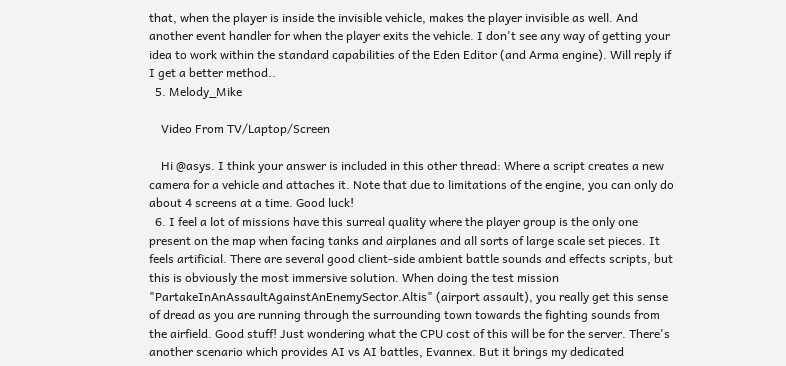that, when the player is inside the invisible vehicle, makes the player invisible as well. And another event handler for when the player exits the vehicle. I don't see any way of getting your idea to work within the standard capabilities of the Eden Editor (and Arma engine). Will reply if I get a better method..
  5. Melody_Mike

    Video From TV/Laptop/Screen

    Hi @asys. I think your answer is included in this other thread: Where a script creates a new camera for a vehicle and attaches it. Note that due to limitations of the engine, you can only do about 4 screens at a time. Good luck!
  6. I feel a lot of missions have this surreal quality where the player group is the only one present on the map when facing tanks and airplanes and all sorts of large scale set pieces. It feels artificial. There are several good client-side ambient battle sounds and effects scripts, but this is obviously the most immersive solution. When doing the test mission "PartakeInAnAssaultAgainstAnEnemySector.Altis" (airport assault), you really get this sense of dread as you are running through the surrounding town towards the fighting sounds from the airfield. Good stuff! Just wondering what the CPU cost of this will be for the server. There's another scenario which provides AI vs AI battles, Evannex. But it brings my dedicated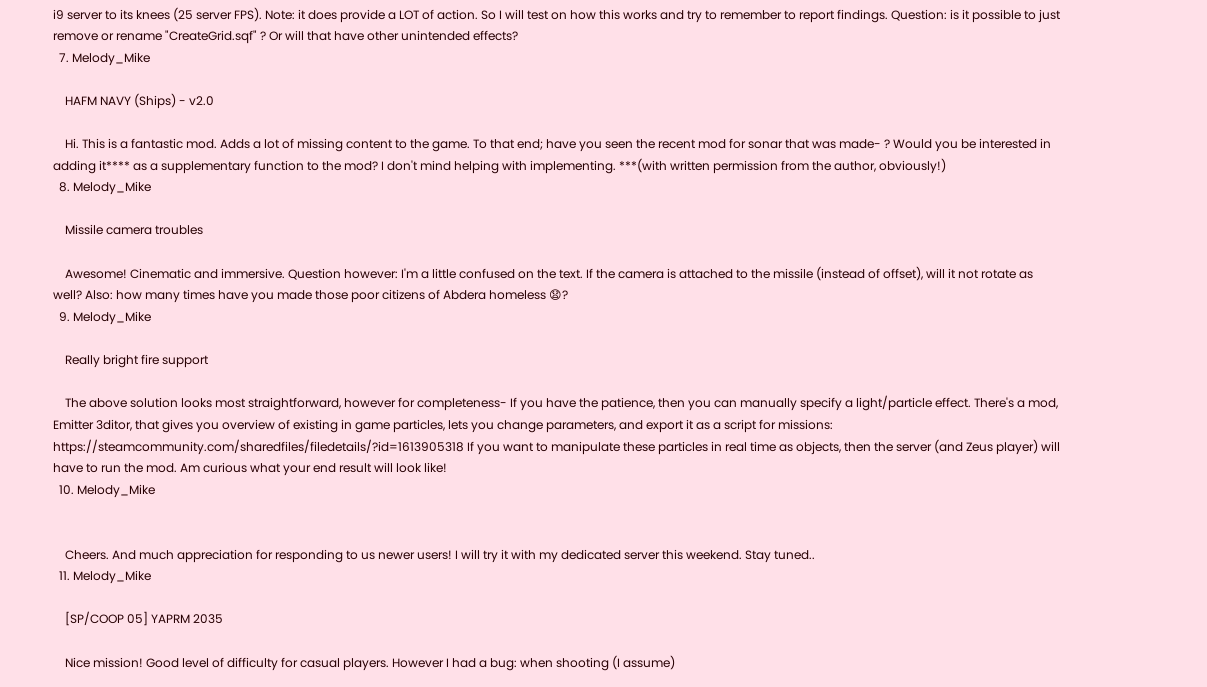i9 server to its knees (25 server FPS). Note: it does provide a LOT of action. So I will test on how this works and try to remember to report findings. Question: is it possible to just remove or rename "CreateGrid.sqf" ? Or will that have other unintended effects?
  7. Melody_Mike

    HAFM NAVY (Ships) - v2.0

    Hi. This is a fantastic mod. Adds a lot of missing content to the game. To that end; have you seen the recent mod for sonar that was made- ? Would you be interested in adding it**** as a supplementary function to the mod? I don't mind helping with implementing. ***(with written permission from the author, obviously!)
  8. Melody_Mike

    Missile camera troubles

    Awesome! Cinematic and immersive. Question however: I'm a little confused on the text. If the camera is attached to the missile (instead of offset), will it not rotate as well? Also: how many times have you made those poor citizens of Abdera homeless 😧?
  9. Melody_Mike

    Really bright fire support

    The above solution looks most straightforward, however for completeness- If you have the patience, then you can manually specify a light/particle effect. There's a mod, Emitter 3ditor, that gives you overview of existing in game particles, lets you change parameters, and export it as a script for missions: https://steamcommunity.com/sharedfiles/filedetails/?id=1613905318 If you want to manipulate these particles in real time as objects, then the server (and Zeus player) will have to run the mod. Am curious what your end result will look like!
  10. Melody_Mike


    Cheers. And much appreciation for responding to us newer users! I will try it with my dedicated server this weekend. Stay tuned..
  11. Melody_Mike

    [SP/COOP 05] YAPRM 2035

    Nice mission! Good level of difficulty for casual players. However I had a bug: when shooting (I assume)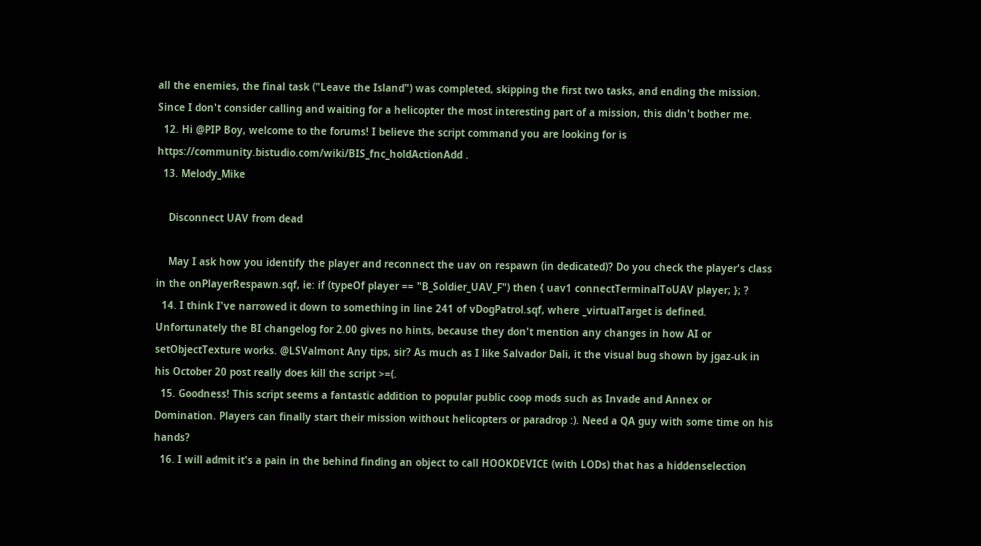all the enemies, the final task ("Leave the Island") was completed, skipping the first two tasks, and ending the mission. Since I don't consider calling and waiting for a helicopter the most interesting part of a mission, this didn't bother me.
  12. Hi @PIP Boy, welcome to the forums! I believe the script command you are looking for is https://community.bistudio.com/wiki/BIS_fnc_holdActionAdd .
  13. Melody_Mike

    Disconnect UAV from dead

    May I ask how you identify the player and reconnect the uav on respawn (in dedicated)? Do you check the player's class in the onPlayerRespawn.sqf, ie: if (typeOf player == "B_Soldier_UAV_F") then { uav1 connectTerminalToUAV player; }; ?
  14. I think I've narrowed it down to something in line 241 of vDogPatrol.sqf, where _virtualTarget is defined. Unfortunately the BI changelog for 2.00 gives no hints, because they don't mention any changes in how AI or setObjectTexture works. @LSValmont Any tips, sir? As much as I like Salvador Dali, it the visual bug shown by jgaz-uk in his October 20 post really does kill the script >=(.
  15. Goodness! This script seems a fantastic addition to popular public coop mods such as Invade and Annex or Domination. Players can finally start their mission without helicopters or paradrop :). Need a QA guy with some time on his hands?
  16. I will admit it's a pain in the behind finding an object to call HOOKDEVICE (with LODs) that has a hiddenselection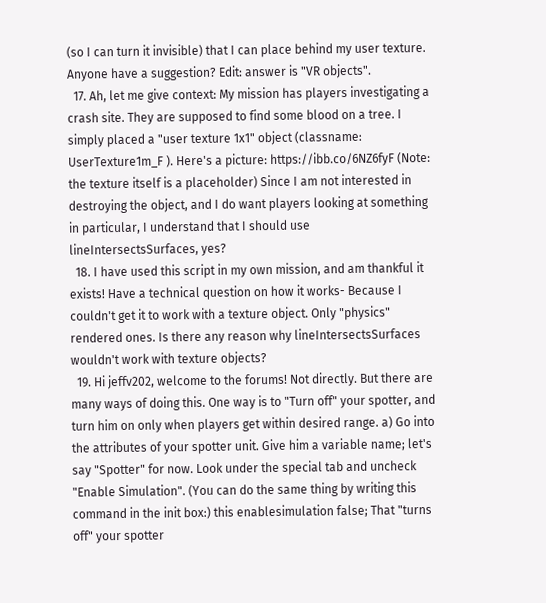(so I can turn it invisible) that I can place behind my user texture. Anyone have a suggestion? Edit: answer is "VR objects".
  17. Ah, let me give context: My mission has players investigating a crash site. They are supposed to find some blood on a tree. I simply placed a "user texture 1x1" object (classname: UserTexture1m_F ). Here's a picture: https://ibb.co/6NZ6fyF (Note: the texture itself is a placeholder) Since I am not interested in destroying the object, and I do want players looking at something in particular, I understand that I should use lineIntersectsSurfaces, yes?
  18. I have used this script in my own mission, and am thankful it exists! Have a technical question on how it works- Because I couldn't get it to work with a texture object. Only "physics" rendered ones. Is there any reason why lineIntersectsSurfaces wouldn't work with texture objects?
  19. Hi jeffv202, welcome to the forums! Not directly. But there are many ways of doing this. One way is to "Turn off" your spotter, and turn him on only when players get within desired range. a) Go into the attributes of your spotter unit. Give him a variable name; let's say "Spotter" for now. Look under the special tab and uncheck "Enable Simulation". (You can do the same thing by writing this command in the init box:) this enablesimulation false; That "turns off" your spotter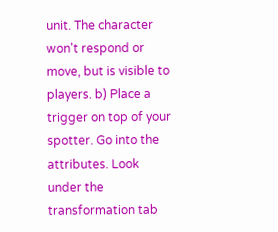unit. The character won't respond or move, but is visible to players. b) Place a trigger on top of your spotter. Go into the attributes. Look under the transformation tab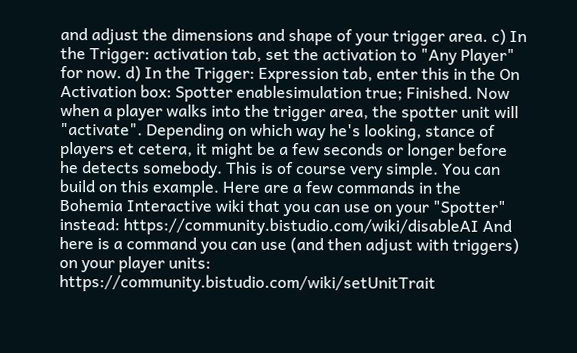and adjust the dimensions and shape of your trigger area. c) In the Trigger: activation tab, set the activation to "Any Player" for now. d) In the Trigger: Expression tab, enter this in the On Activation box: Spotter enablesimulation true; Finished. Now when a player walks into the trigger area, the spotter unit will "activate". Depending on which way he's looking, stance of players et cetera, it might be a few seconds or longer before he detects somebody. This is of course very simple. You can build on this example. Here are a few commands in the Bohemia Interactive wiki that you can use on your "Spotter" instead: https://community.bistudio.com/wiki/disableAI And here is a command you can use (and then adjust with triggers) on your player units: https://community.bistudio.com/wiki/setUnitTrait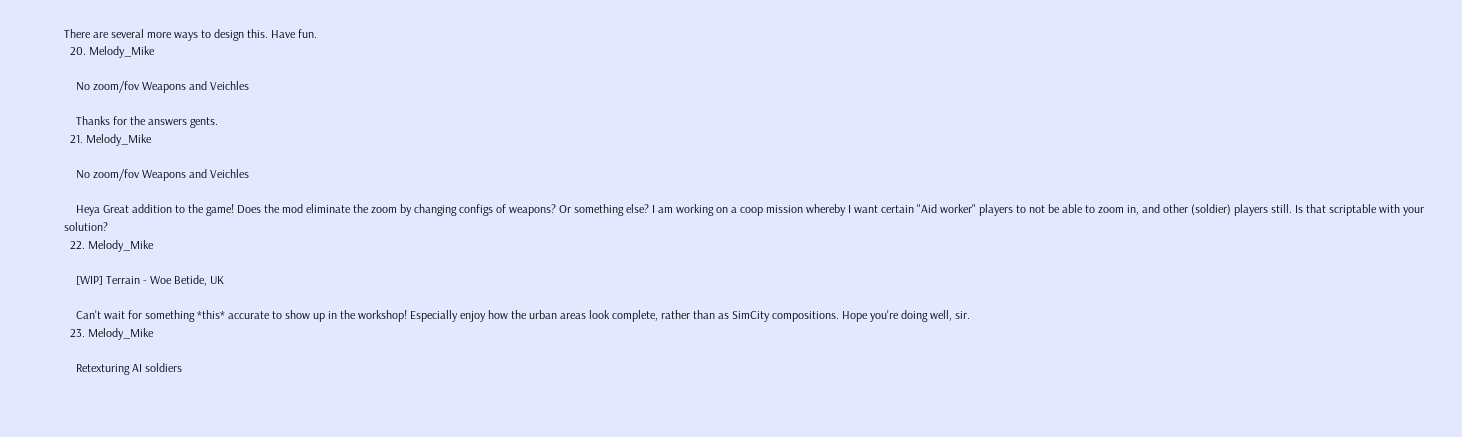There are several more ways to design this. Have fun.
  20. Melody_Mike

    No zoom/fov Weapons and Veichles

    Thanks for the answers gents.
  21. Melody_Mike

    No zoom/fov Weapons and Veichles

    Heya Great addition to the game! Does the mod eliminate the zoom by changing configs of weapons? Or something else? I am working on a coop mission whereby I want certain "Aid worker" players to not be able to zoom in, and other (soldier) players still. Is that scriptable with your solution?
  22. Melody_Mike

    [WIP] Terrain - Woe Betide, UK

    Can't wait for something *this* accurate to show up in the workshop! Especially enjoy how the urban areas look complete, rather than as SimCity compositions. Hope you're doing well, sir.
  23. Melody_Mike

    Retexturing AI soldiers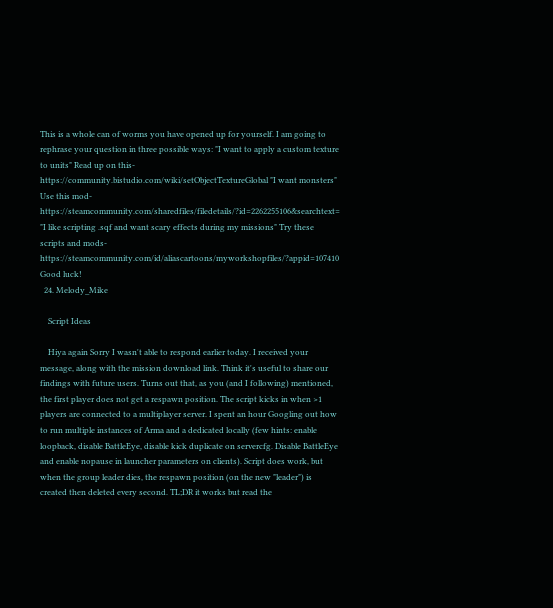This is a whole can of worms you have opened up for yourself. I am going to rephrase your question in three possible ways: "I want to apply a custom texture to units" Read up on this- https://community.bistudio.com/wiki/setObjectTextureGlobal "I want monsters" Use this mod- https://steamcommunity.com/sharedfiles/filedetails/?id=2262255106&searchtext= "I like scripting .sqf and want scary effects during my missions" Try these scripts and mods- https://steamcommunity.com/id/aliascartoons/myworkshopfiles/?appid=107410 Good luck!
  24. Melody_Mike

    Script Ideas

    Hiya again Sorry I wasn't able to respond earlier today. I received your message, along with the mission download link. Think it's useful to share our findings with future users. Turns out that, as you (and I following) mentioned, the first player does not get a respawn position. The script kicks in when >1 players are connected to a multiplayer server. I spent an hour Googling out how to run multiple instances of Arma and a dedicated locally (few hints: enable loopback, disable BattleEye, disable kick duplicate on servercfg. Disable BattleEye and enable nopause in launcher parameters on clients). Script does work, but when the group leader dies, the respawn position (on the new "leader") is created then deleted every second. TL;DR it works but read the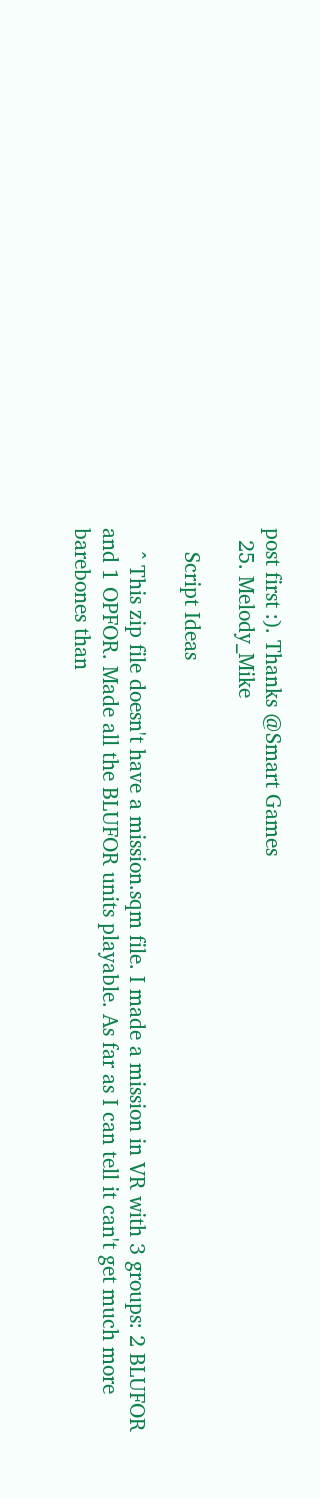post first :). Thanks @Smart Games
  25. Melody_Mike

    Script Ideas

    ^ This zip file doesn't have a mission.sqm file. I made a mission in VR with 3 groups: 2 BLUFOR and 1 OPFOR. Made all the BLUFOR units playable. As far as I can tell it can't get much more barebones than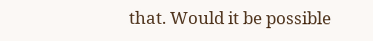that. Would it be possible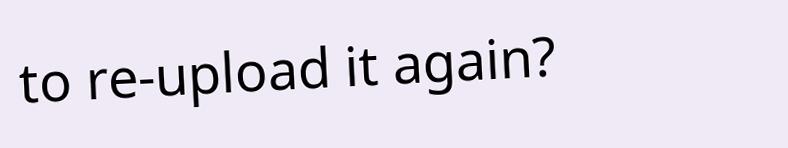to re-upload it again?